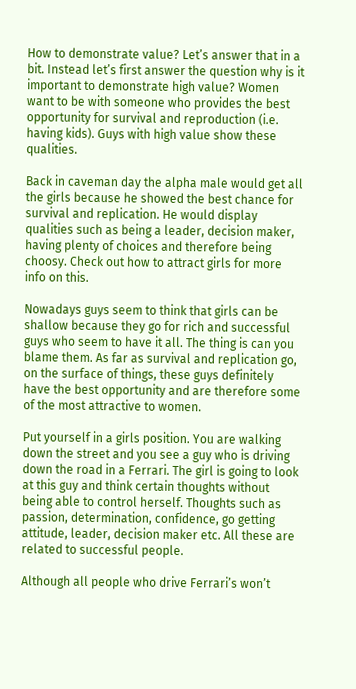How to demonstrate value? Let’s answer that in a bit. Instead let’s first answer the question why is it important to demonstrate high value? Women want to be with someone who provides the best opportunity for survival and reproduction (i.e. having kids). Guys with high value show these qualities.

Back in caveman day the alpha male would get all the girls because he showed the best chance for survival and replication. He would display qualities such as being a leader, decision maker, having plenty of choices and therefore being choosy. Check out how to attract girls for more info on this.

Nowadays guys seem to think that girls can be shallow because they go for rich and successful guys who seem to have it all. The thing is can you blame them. As far as survival and replication go, on the surface of things, these guys definitely have the best opportunity and are therefore some of the most attractive to women.

Put yourself in a girls position. You are walking down the street and you see a guy who is driving down the road in a Ferrari. The girl is going to look at this guy and think certain thoughts without being able to control herself. Thoughts such as passion, determination, confidence, go getting attitude, leader, decision maker etc. All these are related to successful people.

Although all people who drive Ferrari’s won’t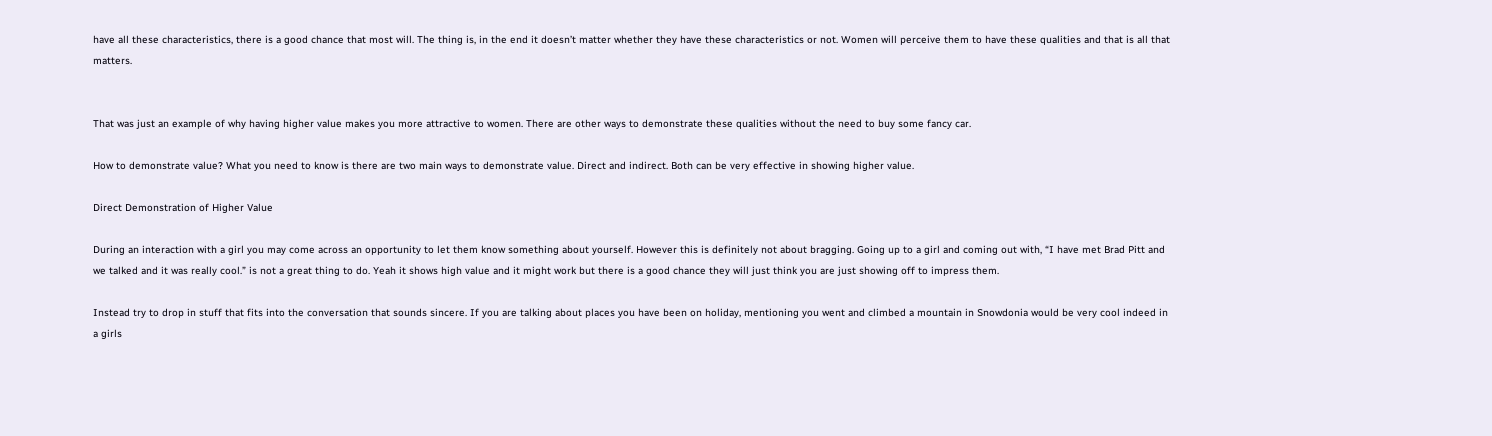have all these characteristics, there is a good chance that most will. The thing is, in the end it doesn’t matter whether they have these characteristics or not. Women will perceive them to have these qualities and that is all that matters.


That was just an example of why having higher value makes you more attractive to women. There are other ways to demonstrate these qualities without the need to buy some fancy car.

How to demonstrate value? What you need to know is there are two main ways to demonstrate value. Direct and indirect. Both can be very effective in showing higher value.

Direct Demonstration of Higher Value

During an interaction with a girl you may come across an opportunity to let them know something about yourself. However this is definitely not about bragging. Going up to a girl and coming out with, “I have met Brad Pitt and we talked and it was really cool.” is not a great thing to do. Yeah it shows high value and it might work but there is a good chance they will just think you are just showing off to impress them.

Instead try to drop in stuff that fits into the conversation that sounds sincere. If you are talking about places you have been on holiday, mentioning you went and climbed a mountain in Snowdonia would be very cool indeed in a girls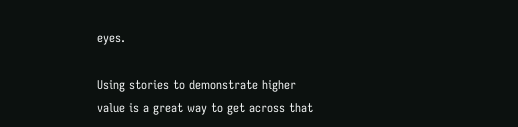eyes.

Using stories to demonstrate higher value is a great way to get across that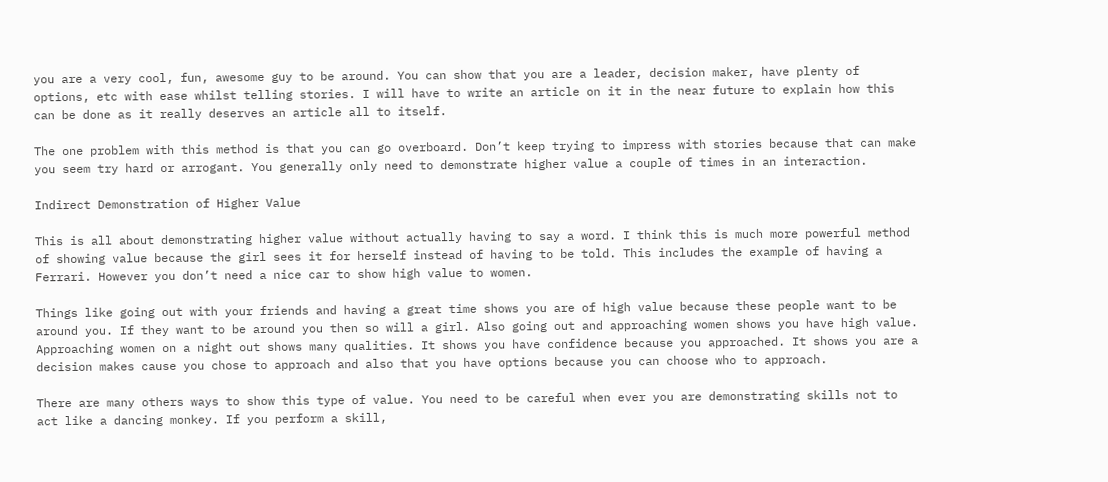you are a very cool, fun, awesome guy to be around. You can show that you are a leader, decision maker, have plenty of options, etc with ease whilst telling stories. I will have to write an article on it in the near future to explain how this can be done as it really deserves an article all to itself.

The one problem with this method is that you can go overboard. Don’t keep trying to impress with stories because that can make you seem try hard or arrogant. You generally only need to demonstrate higher value a couple of times in an interaction.

Indirect Demonstration of Higher Value

This is all about demonstrating higher value without actually having to say a word. I think this is much more powerful method of showing value because the girl sees it for herself instead of having to be told. This includes the example of having a Ferrari. However you don’t need a nice car to show high value to women.

Things like going out with your friends and having a great time shows you are of high value because these people want to be around you. If they want to be around you then so will a girl. Also going out and approaching women shows you have high value. Approaching women on a night out shows many qualities. It shows you have confidence because you approached. It shows you are a decision makes cause you chose to approach and also that you have options because you can choose who to approach.

There are many others ways to show this type of value. You need to be careful when ever you are demonstrating skills not to act like a dancing monkey. If you perform a skill,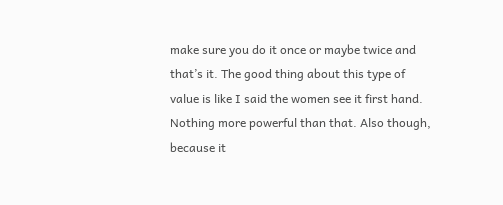make sure you do it once or maybe twice and that’s it. The good thing about this type of value is like I said the women see it first hand. Nothing more powerful than that. Also though, because it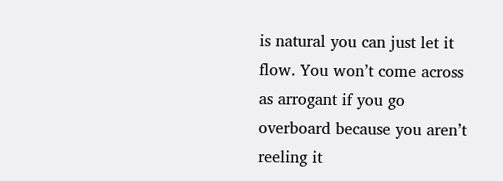is natural you can just let it flow. You won’t come across as arrogant if you go overboard because you aren’t reeling it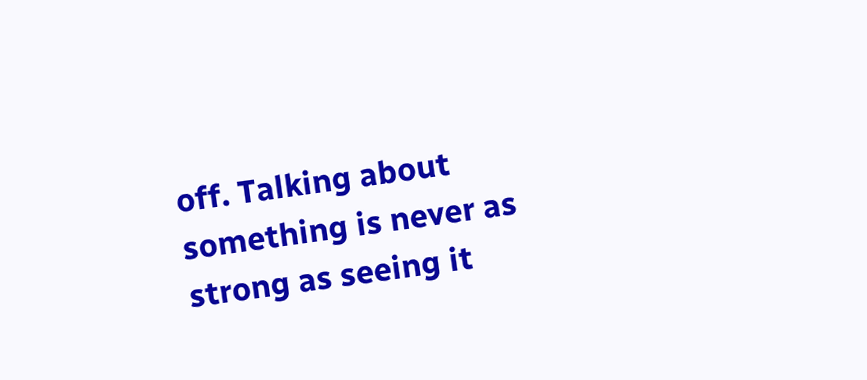off. Talking about something is never as strong as seeing it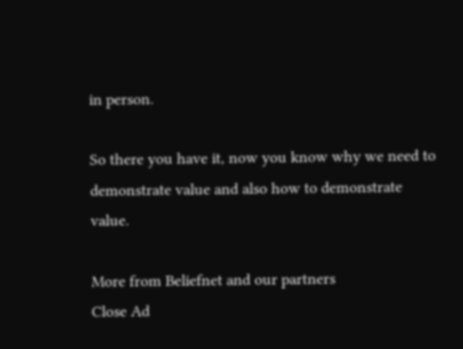in person.

So there you have it, now you know why we need to demonstrate value and also how to demonstrate value.

More from Beliefnet and our partners
Close Ad